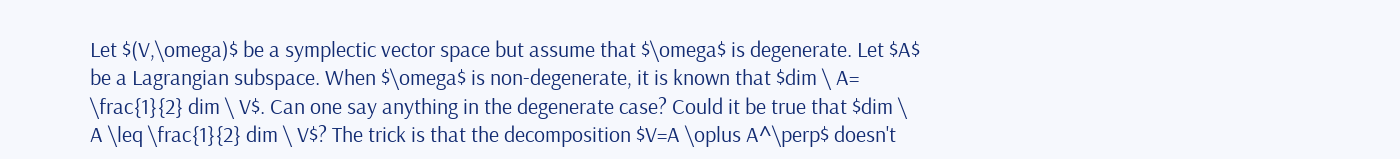Let $(V,\omega)$ be a symplectic vector space but assume that $\omega$ is degenerate. Let $A$ be a Lagrangian subspace. When $\omega$ is non-degenerate, it is known that $dim \ A= \frac{1}{2} dim \ V$. Can one say anything in the degenerate case? Could it be true that $dim \ A \leq \frac{1}{2} dim \ V$? The trick is that the decomposition $V=A \oplus A^\perp$ doesn't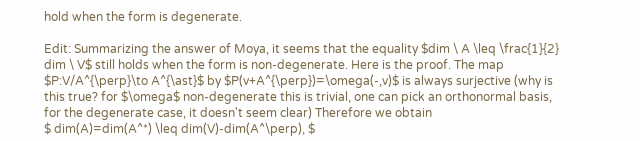hold when the form is degenerate.

Edit: Summarizing the answer of Moya, it seems that the equality $dim \ A \leq \frac{1}{2} dim \ V$ still holds when the form is non-degenerate. Here is the proof. The map $P:V/A^{\perp}\to A^{\ast}$ by $P(v+A^{\perp})=\omega(-,v)$ is always surjective (why is this true? for $\omega$ non-degenerate this is trivial, one can pick an orthonormal basis, for the degenerate case, it doesn't seem clear) Therefore we obtain
$ dim(A)=dim(A^*) \leq dim(V)-dim(A^\perp), $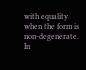with equality when the form is non-degenerate. In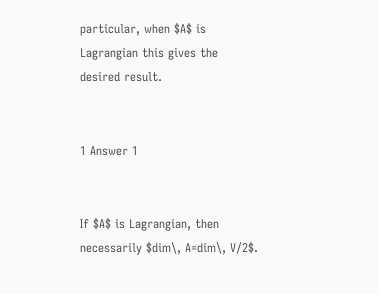particular, when $A$ is Lagrangian this gives the desired result.


1 Answer 1


If $A$ is Lagrangian, then necessarily $dim\, A=dim\, V/2$.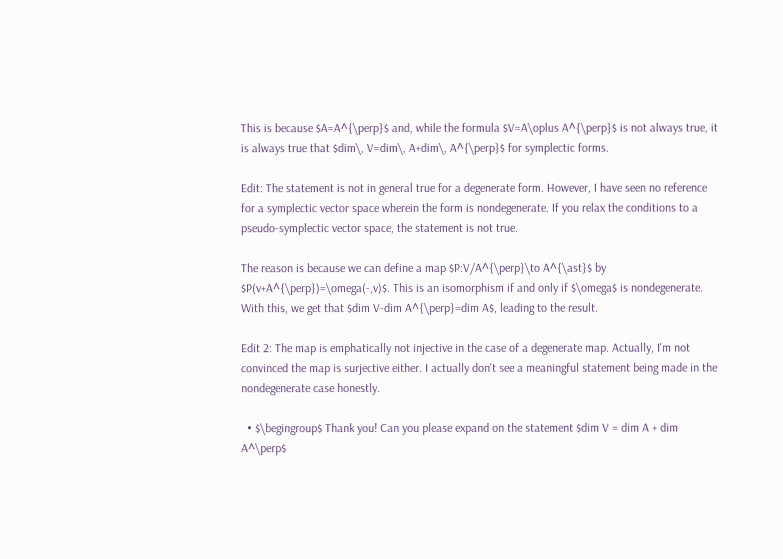This is because $A=A^{\perp}$ and, while the formula $V=A\oplus A^{\perp}$ is not always true, it is always true that $dim\, V=dim\, A+dim\, A^{\perp}$ for symplectic forms.

Edit: The statement is not in general true for a degenerate form. However, I have seen no reference for a symplectic vector space wherein the form is nondegenerate. If you relax the conditions to a pseudo-symplectic vector space, the statement is not true.

The reason is because we can define a map $P:V/A^{\perp}\to A^{\ast}$ by $P(v+A^{\perp})=\omega(-,v)$. This is an isomorphism if and only if $\omega$ is nondegenerate. With this, we get that $dim V-dim A^{\perp}=dim A$, leading to the result.

Edit 2: The map is emphatically not injective in the case of a degenerate map. Actually, I'm not convinced the map is surjective either. I actually don't see a meaningful statement being made in the nondegenerate case honestly.

  • $\begingroup$ Thank you! Can you please expand on the statement $dim V = dim A + dim A^\perp$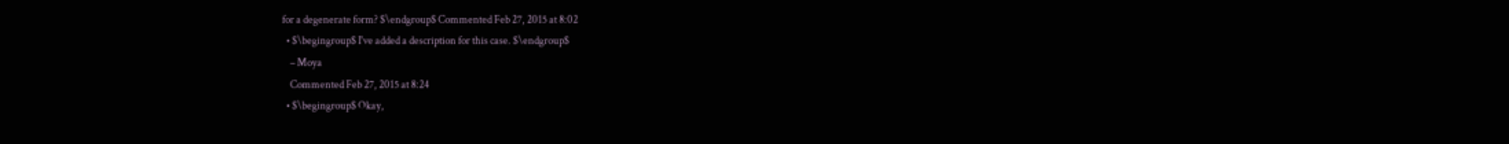for a degenerate form? $\endgroup$ Commented Feb 27, 2015 at 8:02
  • $\begingroup$ I've added a description for this case. $\endgroup$
    – Moya
    Commented Feb 27, 2015 at 8:24
  • $\begingroup$ Okay,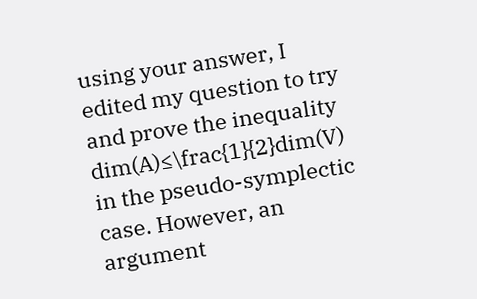using your answer, I edited my question to try and prove the inequality dim(A)≤\frac{1}{2}dim(V) in the pseudo-symplectic case. However, an argument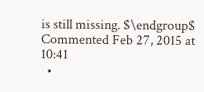is still missing. $\endgroup$ Commented Feb 27, 2015 at 10:41
  •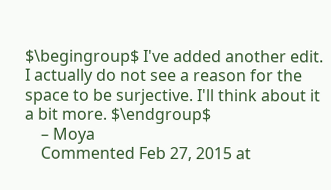$\begingroup$ I've added another edit. I actually do not see a reason for the space to be surjective. I'll think about it a bit more. $\endgroup$
    – Moya
    Commented Feb 27, 2015 at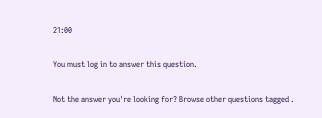21:00

You must log in to answer this question.

Not the answer you're looking for? Browse other questions tagged .